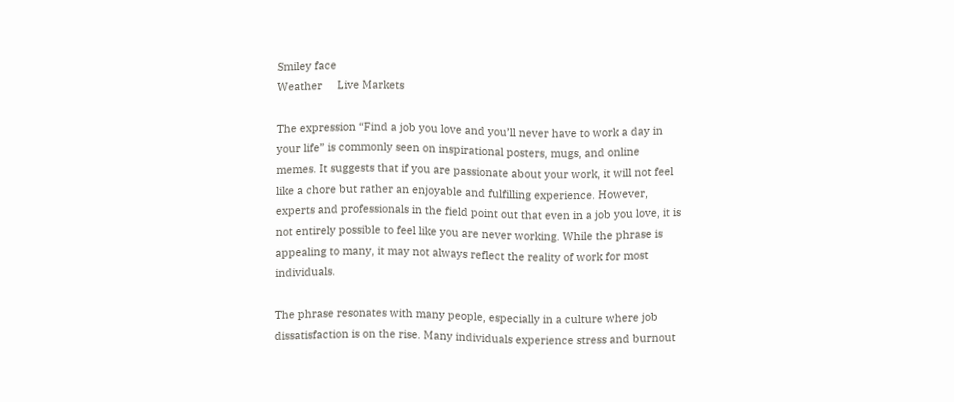Smiley face
Weather     Live Markets

The expression “Find a job you love and you’ll never have to work a day in your life” is commonly seen on inspirational posters, mugs, and online memes. It suggests that if you are passionate about your work, it will not feel like a chore but rather an enjoyable and fulfilling experience. However, experts and professionals in the field point out that even in a job you love, it is not entirely possible to feel like you are never working. While the phrase is appealing to many, it may not always reflect the reality of work for most individuals.

The phrase resonates with many people, especially in a culture where job dissatisfaction is on the rise. Many individuals experience stress and burnout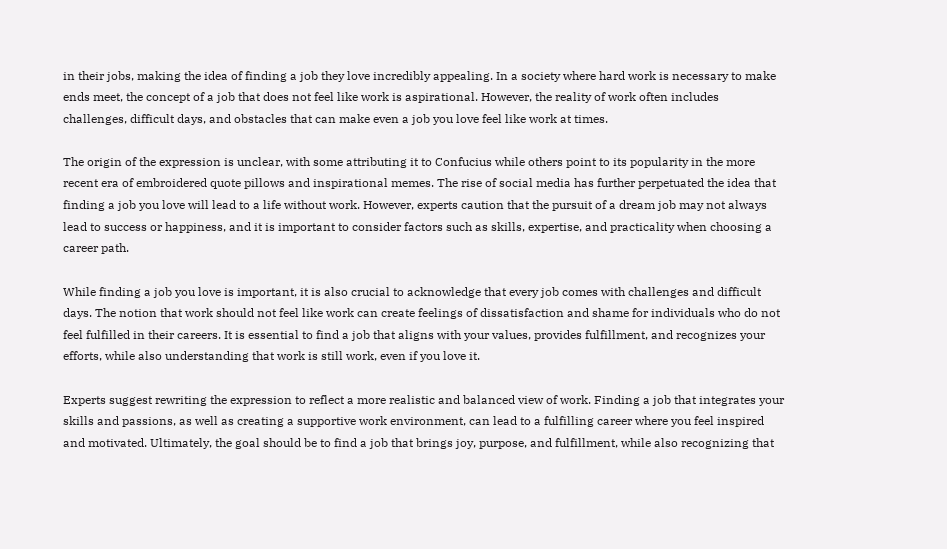in their jobs, making the idea of finding a job they love incredibly appealing. In a society where hard work is necessary to make ends meet, the concept of a job that does not feel like work is aspirational. However, the reality of work often includes challenges, difficult days, and obstacles that can make even a job you love feel like work at times.

The origin of the expression is unclear, with some attributing it to Confucius while others point to its popularity in the more recent era of embroidered quote pillows and inspirational memes. The rise of social media has further perpetuated the idea that finding a job you love will lead to a life without work. However, experts caution that the pursuit of a dream job may not always lead to success or happiness, and it is important to consider factors such as skills, expertise, and practicality when choosing a career path.

While finding a job you love is important, it is also crucial to acknowledge that every job comes with challenges and difficult days. The notion that work should not feel like work can create feelings of dissatisfaction and shame for individuals who do not feel fulfilled in their careers. It is essential to find a job that aligns with your values, provides fulfillment, and recognizes your efforts, while also understanding that work is still work, even if you love it.

Experts suggest rewriting the expression to reflect a more realistic and balanced view of work. Finding a job that integrates your skills and passions, as well as creating a supportive work environment, can lead to a fulfilling career where you feel inspired and motivated. Ultimately, the goal should be to find a job that brings joy, purpose, and fulfillment, while also recognizing that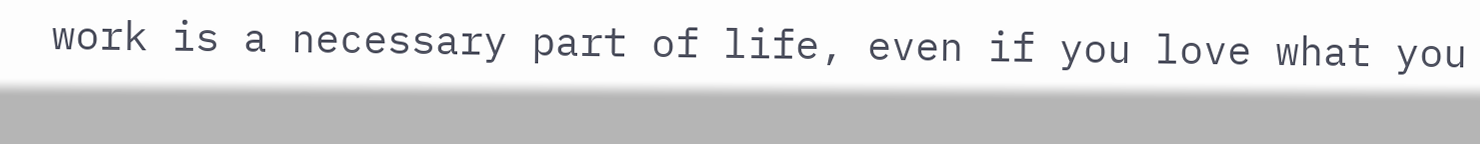work is a necessary part of life, even if you love what you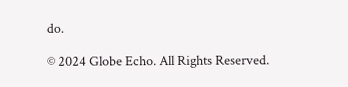do.

© 2024 Globe Echo. All Rights Reserved.